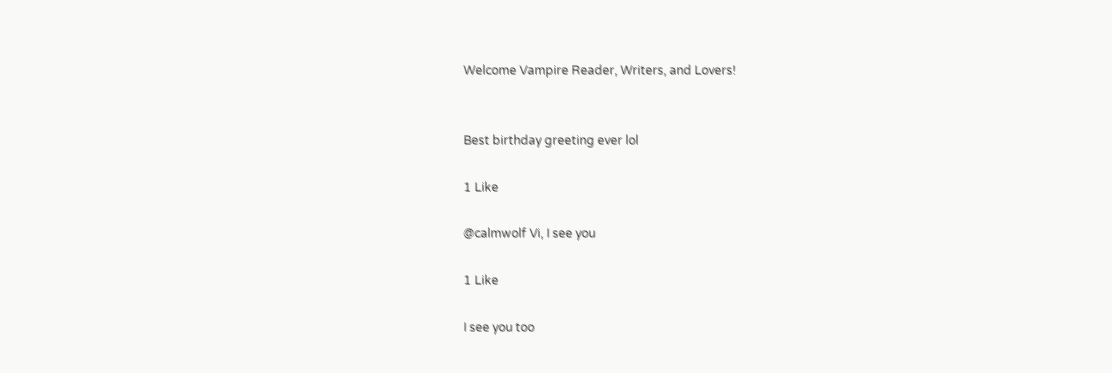Welcome Vampire Reader, Writers, and Lovers!


Best birthday greeting ever lol

1 Like

@calmwolf Vi, I see you

1 Like

I see you too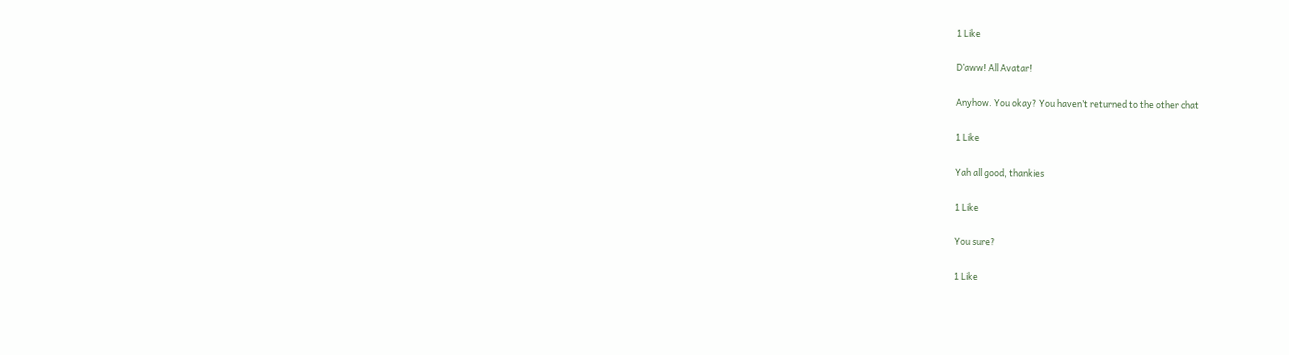1 Like

D’aww! All Avatar!

Anyhow. You okay? You haven’t returned to the other chat

1 Like

Yah all good, thankies

1 Like

You sure?

1 Like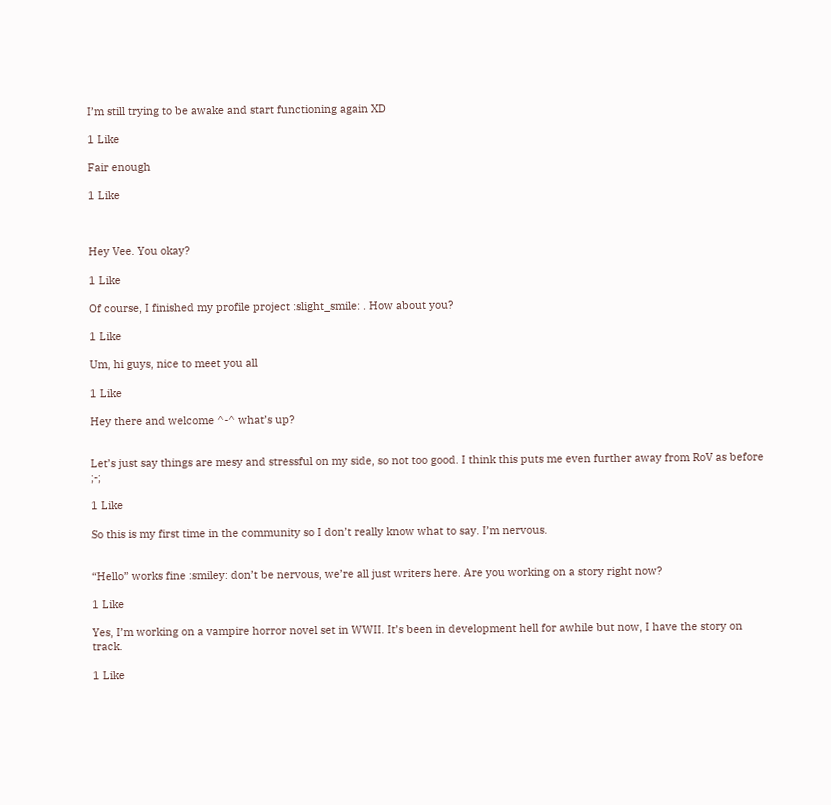I’m still trying to be awake and start functioning again XD

1 Like

Fair enough

1 Like



Hey Vee. You okay?

1 Like

Of course, I finished my profile project :slight_smile: . How about you?

1 Like

Um, hi guys, nice to meet you all

1 Like

Hey there and welcome ^-^ what’s up?


Let’s just say things are mesy and stressful on my side, so not too good. I think this puts me even further away from RoV as before ;-;

1 Like

So this is my first time in the community so I don’t really know what to say. I’m nervous.


“Hello” works fine :smiley: don’t be nervous, we’re all just writers here. Are you working on a story right now?

1 Like

Yes, I’m working on a vampire horror novel set in WWII. It’s been in development hell for awhile but now, I have the story on track.

1 Like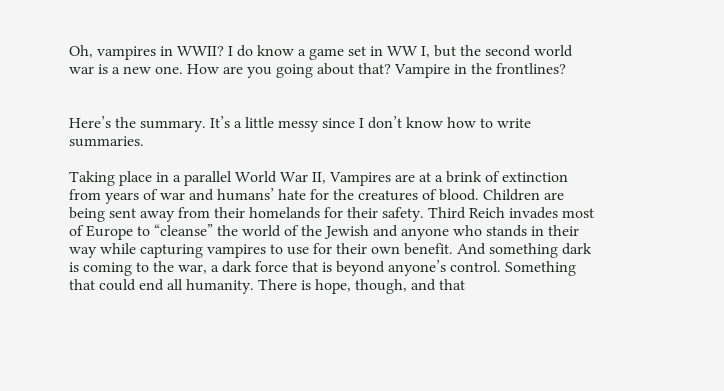Oh, vampires in WWII? I do know a game set in WW I, but the second world war is a new one. How are you going about that? Vampire in the frontlines?


Here’s the summary. It’s a little messy since I don’t know how to write summaries.

Taking place in a parallel World War II, Vampires are at a brink of extinction from years of war and humans’ hate for the creatures of blood. Children are being sent away from their homelands for their safety. Third Reich invades most of Europe to “cleanse” the world of the Jewish and anyone who stands in their way while capturing vampires to use for their own benefit. And something dark is coming to the war, a dark force that is beyond anyone’s control. Something that could end all humanity. There is hope, though, and that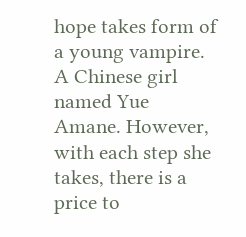hope takes form of a young vampire. A Chinese girl named Yue Amane. However, with each step she takes, there is a price to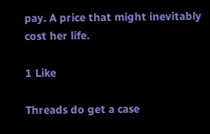pay. A price that might inevitably cost her life.

1 Like

Threads do get a case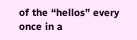of the “hellos” every once in a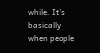while. It’s basically when people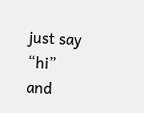just say “hi” and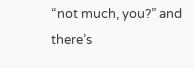“not much, you?” and there’s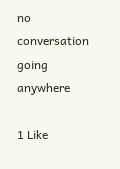no conversation going anywhere

1 Like